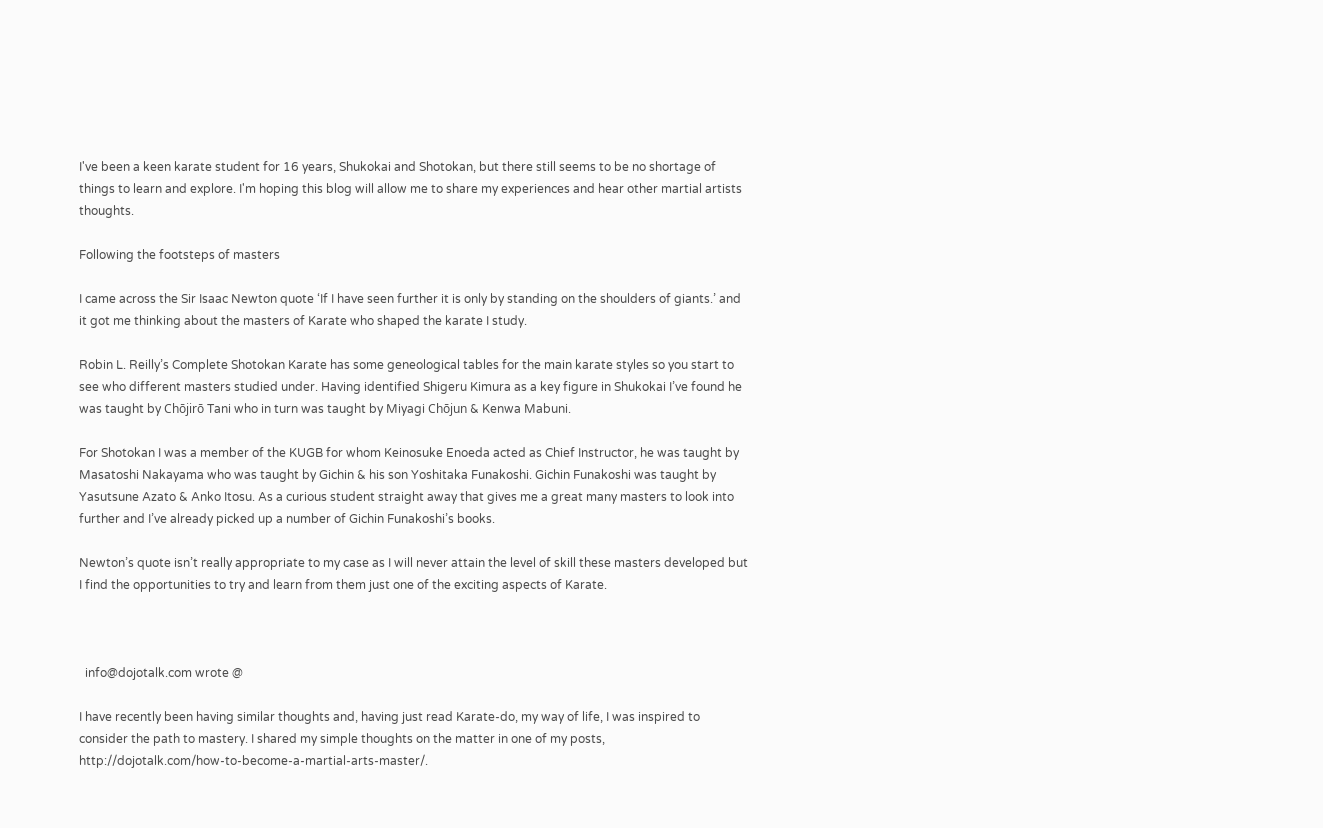I've been a keen karate student for 16 years, Shukokai and Shotokan, but there still seems to be no shortage of things to learn and explore. I'm hoping this blog will allow me to share my experiences and hear other martial artists thoughts.

Following the footsteps of masters

I came across the Sir Isaac Newton quote ‘If I have seen further it is only by standing on the shoulders of giants.’ and it got me thinking about the masters of Karate who shaped the karate I study.

Robin L. Reilly’s Complete Shotokan Karate has some geneological tables for the main karate styles so you start to see who different masters studied under. Having identified Shigeru Kimura as a key figure in Shukokai I’ve found he was taught by Chōjirō Tani who in turn was taught by Miyagi Chōjun & Kenwa Mabuni.

For Shotokan I was a member of the KUGB for whom Keinosuke Enoeda acted as Chief Instructor, he was taught by Masatoshi Nakayama who was taught by Gichin & his son Yoshitaka Funakoshi. Gichin Funakoshi was taught by Yasutsune Azato & Anko Itosu. As a curious student straight away that gives me a great many masters to look into further and I’ve already picked up a number of Gichin Funakoshi’s books.

Newton’s quote isn’t really appropriate to my case as I will never attain the level of skill these masters developed but I find the opportunities to try and learn from them just one of the exciting aspects of Karate.



  info@dojotalk.com wrote @

I have recently been having similar thoughts and, having just read Karate-do, my way of life, I was inspired to consider the path to mastery. I shared my simple thoughts on the matter in one of my posts, http://dojotalk.com/how-to-become-a-martial-arts-master/.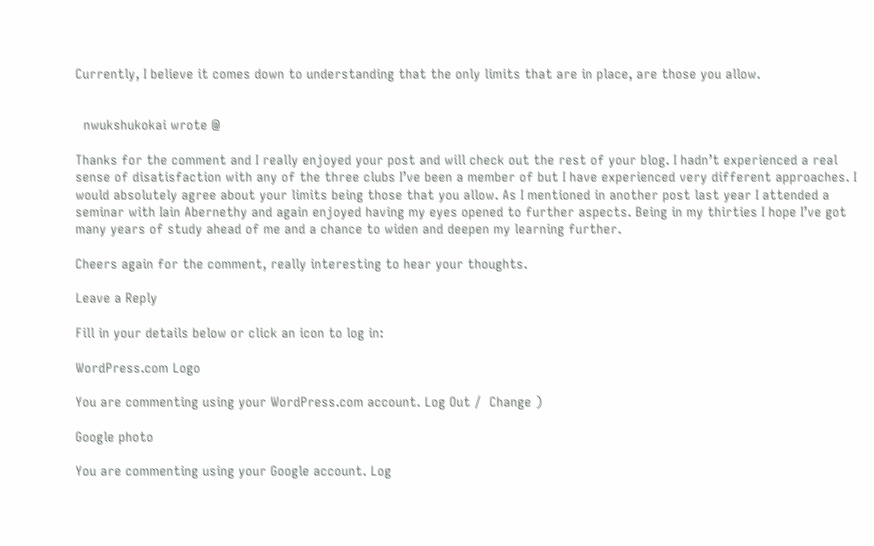Currently, I believe it comes down to understanding that the only limits that are in place, are those you allow.


  nwukshukokai wrote @

Thanks for the comment and I really enjoyed your post and will check out the rest of your blog. I hadn’t experienced a real sense of disatisfaction with any of the three clubs I’ve been a member of but I have experienced very different approaches. I would absolutely agree about your limits being those that you allow. As I mentioned in another post last year I attended a seminar with Iain Abernethy and again enjoyed having my eyes opened to further aspects. Being in my thirties I hope I’ve got many years of study ahead of me and a chance to widen and deepen my learning further.

Cheers again for the comment, really interesting to hear your thoughts.

Leave a Reply

Fill in your details below or click an icon to log in:

WordPress.com Logo

You are commenting using your WordPress.com account. Log Out /  Change )

Google photo

You are commenting using your Google account. Log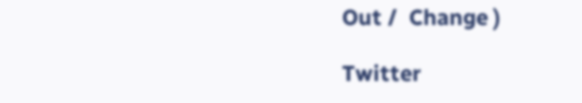Out /  Change )

Twitter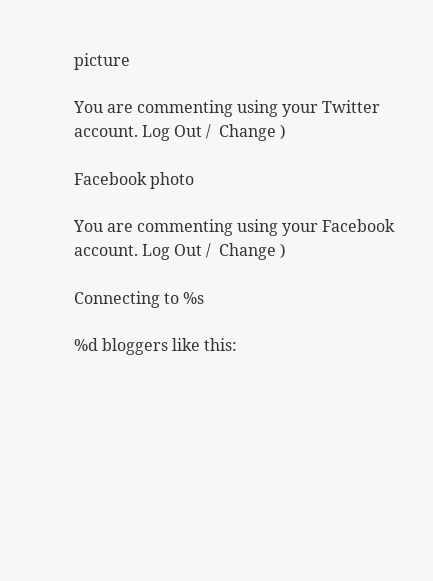picture

You are commenting using your Twitter account. Log Out /  Change )

Facebook photo

You are commenting using your Facebook account. Log Out /  Change )

Connecting to %s

%d bloggers like this: